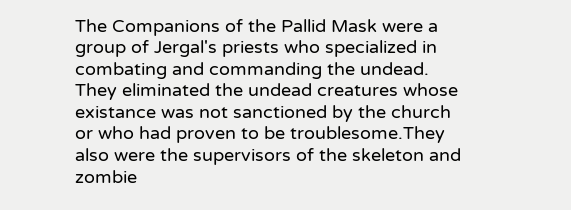The Companions of the Pallid Mask were a group of Jergal's priests who specialized in combating and commanding the undead. They eliminated the undead creatures whose existance was not sanctioned by the church or who had proven to be troublesome.They also were the supervisors of the skeleton and zombie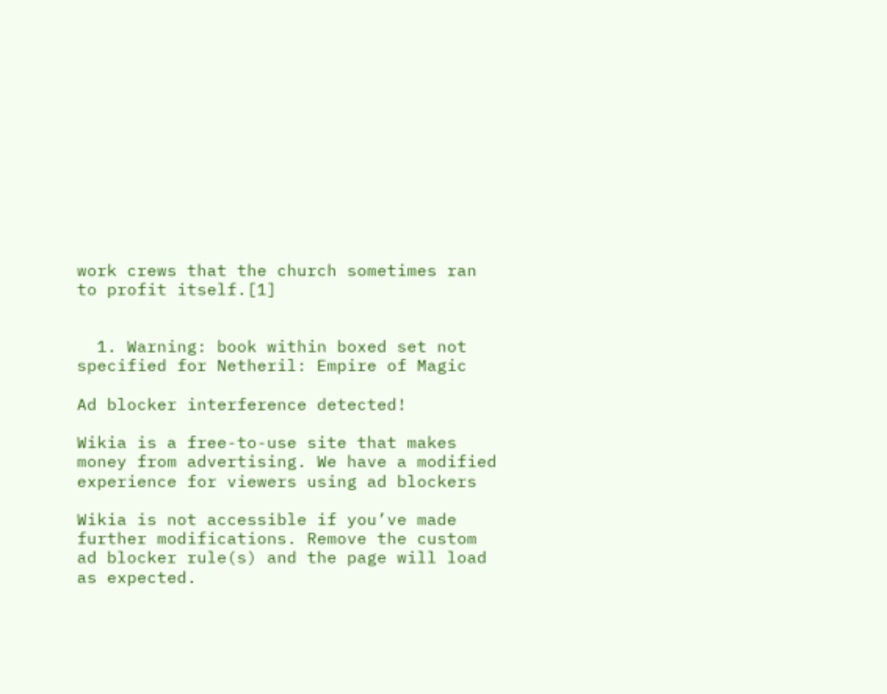work crews that the church sometimes ran to profit itself.[1]


  1. Warning: book within boxed set not specified for Netheril: Empire of Magic

Ad blocker interference detected!

Wikia is a free-to-use site that makes money from advertising. We have a modified experience for viewers using ad blockers

Wikia is not accessible if you’ve made further modifications. Remove the custom ad blocker rule(s) and the page will load as expected.